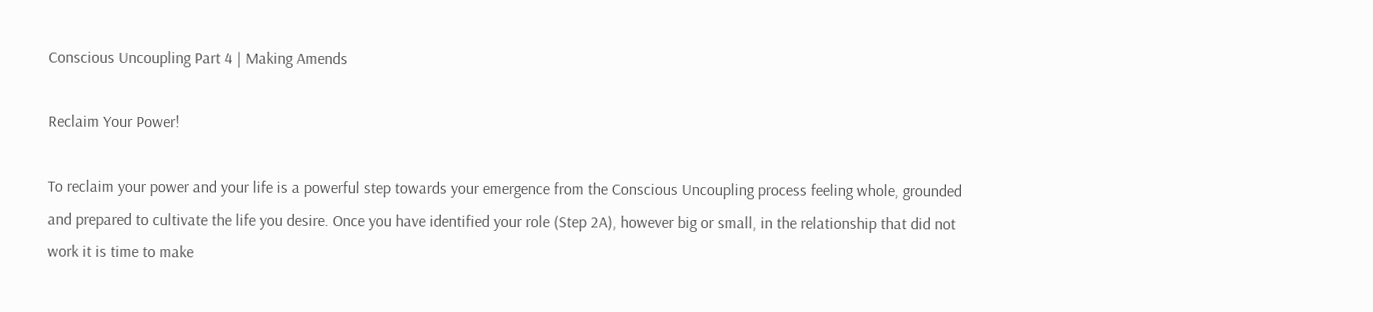Conscious Uncoupling Part 4 | Making Amends

Reclaim Your Power!

To reclaim your power and your life is a powerful step towards your emergence from the Conscious Uncoupling process feeling whole, grounded and prepared to cultivate the life you desire. Once you have identified your role (Step 2A), however big or small, in the relationship that did not work it is time to make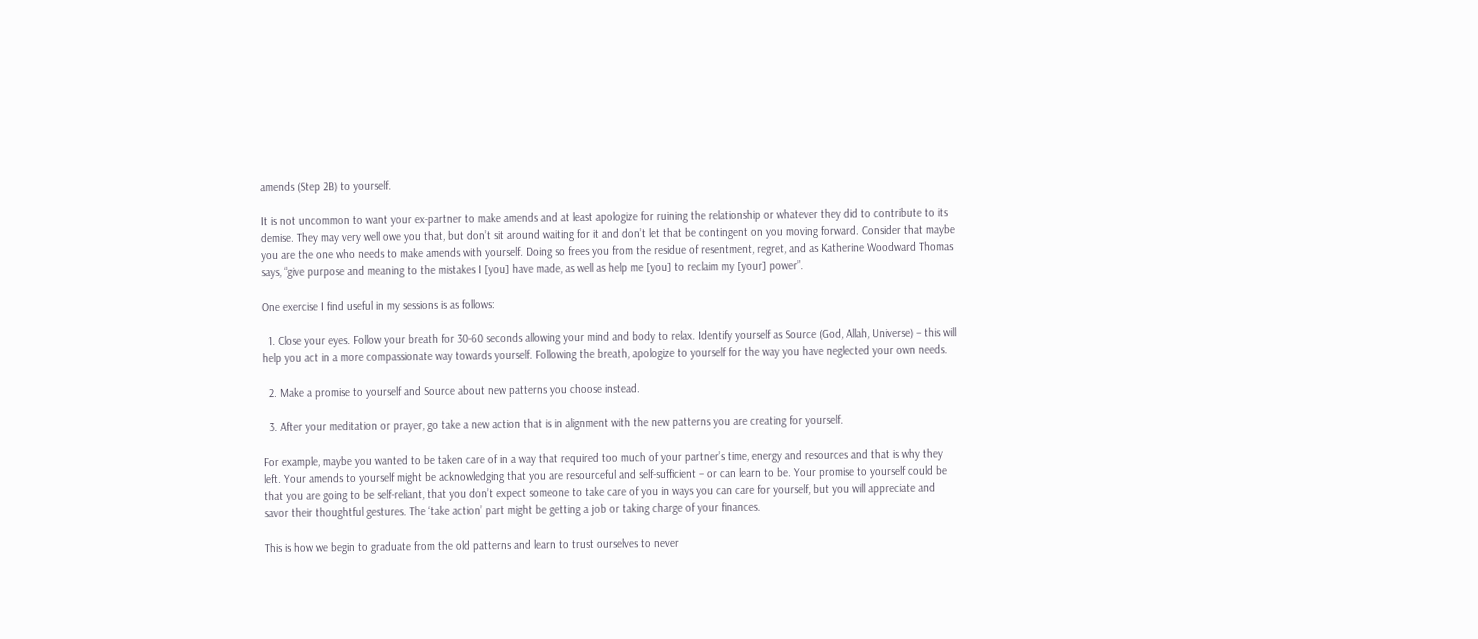amends (Step 2B) to yourself.

It is not uncommon to want your ex-partner to make amends and at least apologize for ruining the relationship or whatever they did to contribute to its demise. They may very well owe you that, but don’t sit around waiting for it and don’t let that be contingent on you moving forward. Consider that maybe you are the one who needs to make amends with yourself. Doing so frees you from the residue of resentment, regret, and as Katherine Woodward Thomas says, “give purpose and meaning to the mistakes I [you] have made, as well as help me [you] to reclaim my [your] power”.

One exercise I find useful in my sessions is as follows:

  1. Close your eyes. Follow your breath for 30-60 seconds allowing your mind and body to relax. Identify yourself as Source (God, Allah, Universe) – this will help you act in a more compassionate way towards yourself. Following the breath, apologize to yourself for the way you have neglected your own needs.

  2. Make a promise to yourself and Source about new patterns you choose instead.

  3. After your meditation or prayer, go take a new action that is in alignment with the new patterns you are creating for yourself.

For example, maybe you wanted to be taken care of in a way that required too much of your partner’s time, energy and resources and that is why they left. Your amends to yourself might be acknowledging that you are resourceful and self-sufficient – or can learn to be. Your promise to yourself could be that you are going to be self-reliant, that you don’t expect someone to take care of you in ways you can care for yourself, but you will appreciate and savor their thoughtful gestures. The ‘take action’ part might be getting a job or taking charge of your finances.

This is how we begin to graduate from the old patterns and learn to trust ourselves to never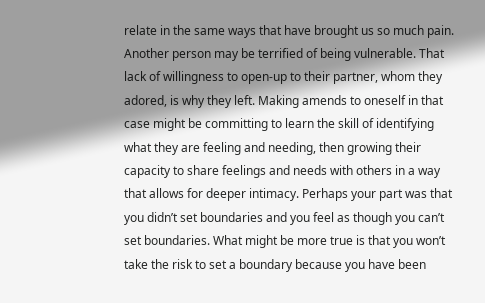relate in the same ways that have brought us so much pain. Another person may be terrified of being vulnerable. That lack of willingness to open-up to their partner, whom they adored, is why they left. Making amends to oneself in that case might be committing to learn the skill of identifying what they are feeling and needing, then growing their capacity to share feelings and needs with others in a way that allows for deeper intimacy. Perhaps your part was that you didn’t set boundaries and you feel as though you can’t set boundaries. What might be more true is that you won’t take the risk to set a boundary because you have been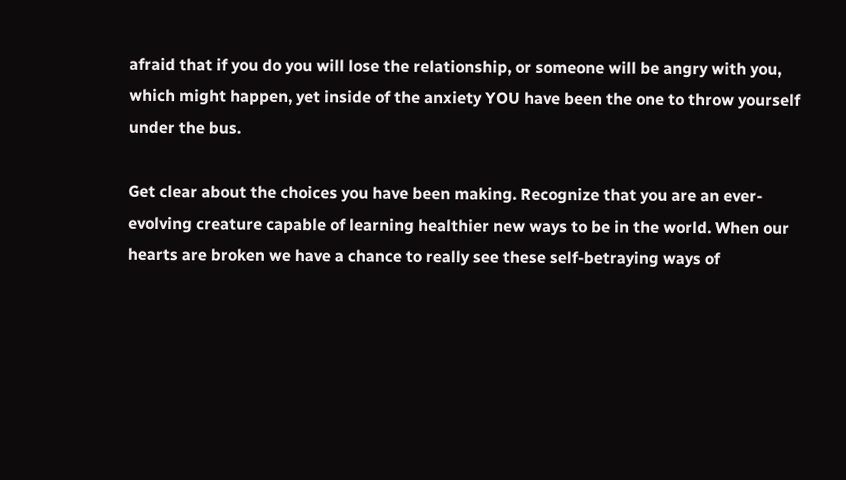afraid that if you do you will lose the relationship, or someone will be angry with you, which might happen, yet inside of the anxiety YOU have been the one to throw yourself under the bus.

Get clear about the choices you have been making. Recognize that you are an ever-evolving creature capable of learning healthier new ways to be in the world. When our hearts are broken we have a chance to really see these self-betraying ways of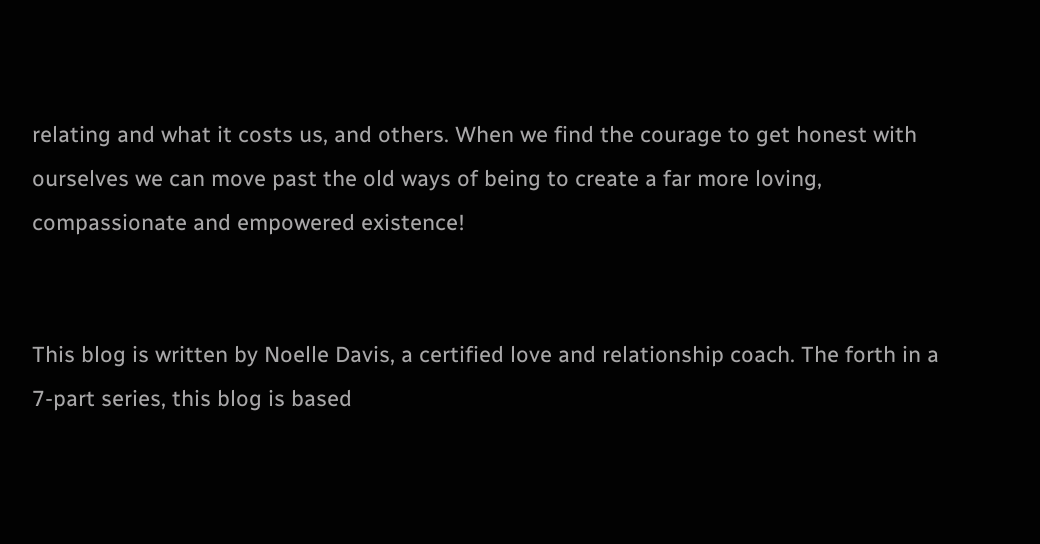relating and what it costs us, and others. When we find the courage to get honest with ourselves we can move past the old ways of being to create a far more loving, compassionate and empowered existence!


This blog is written by Noelle Davis, a certified love and relationship coach. The forth in a 7-part series, this blog is based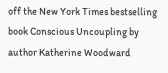off the New York Times bestselling book Conscious Uncoupling by author Katherine Woodward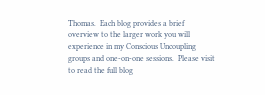Thomas.  Each blog provides a brief overview to the larger work you will experience in my Conscious Uncoupling groups and one-on-one sessions.  Please visit to read the full blog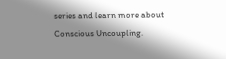series and learn more about Conscious Uncoupling.